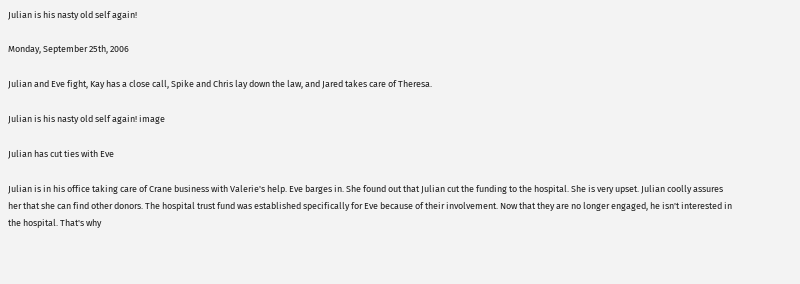Julian is his nasty old self again!

Monday, September 25th, 2006

Julian and Eve fight, Kay has a close call, Spike and Chris lay down the law, and Jared takes care of Theresa.

Julian is his nasty old self again! image

Julian has cut ties with Eve

Julian is in his office taking care of Crane business with Valerie's help. Eve barges in. She found out that Julian cut the funding to the hospital. She is very upset. Julian coolly assures her that she can find other donors. The hospital trust fund was established specifically for Eve because of their involvement. Now that they are no longer engaged, he isn't interested in the hospital. That's why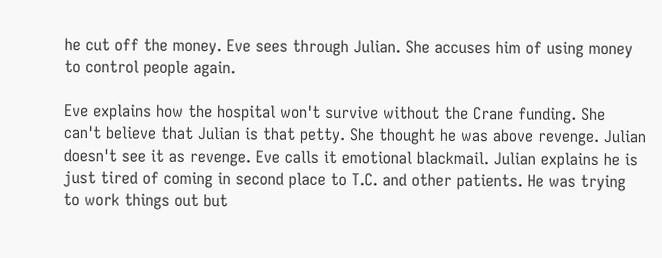he cut off the money. Eve sees through Julian. She accuses him of using money to control people again.

Eve explains how the hospital won't survive without the Crane funding. She can't believe that Julian is that petty. She thought he was above revenge. Julian doesn't see it as revenge. Eve calls it emotional blackmail. Julian explains he is just tired of coming in second place to T.C. and other patients. He was trying to work things out but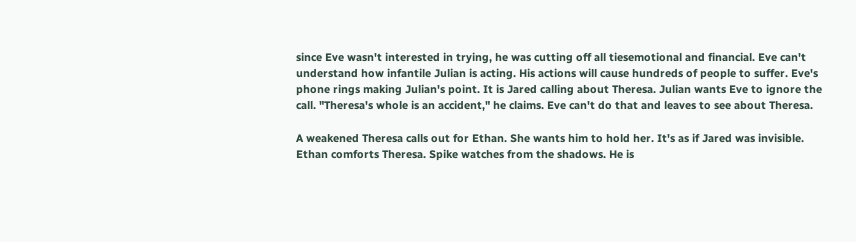since Eve wasn't interested in trying, he was cutting off all tiesemotional and financial. Eve can't understand how infantile Julian is acting. His actions will cause hundreds of people to suffer. Eve's phone rings making Julian's point. It is Jared calling about Theresa. Julian wants Eve to ignore the call. "Theresa's whole is an accident," he claims. Eve can't do that and leaves to see about Theresa.

A weakened Theresa calls out for Ethan. She wants him to hold her. It's as if Jared was invisible. Ethan comforts Theresa. Spike watches from the shadows. He is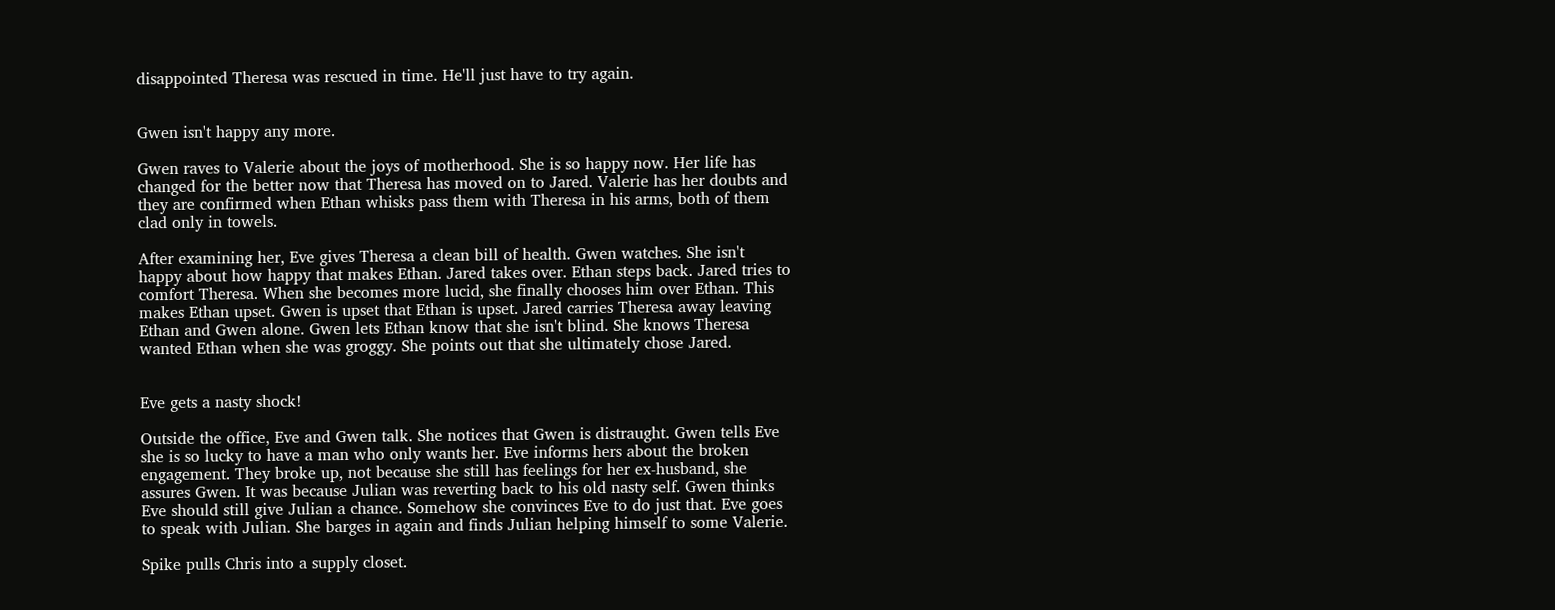disappointed Theresa was rescued in time. He'll just have to try again.


Gwen isn't happy any more.

Gwen raves to Valerie about the joys of motherhood. She is so happy now. Her life has changed for the better now that Theresa has moved on to Jared. Valerie has her doubts and they are confirmed when Ethan whisks pass them with Theresa in his arms, both of them clad only in towels.

After examining her, Eve gives Theresa a clean bill of health. Gwen watches. She isn't happy about how happy that makes Ethan. Jared takes over. Ethan steps back. Jared tries to comfort Theresa. When she becomes more lucid, she finally chooses him over Ethan. This makes Ethan upset. Gwen is upset that Ethan is upset. Jared carries Theresa away leaving Ethan and Gwen alone. Gwen lets Ethan know that she isn't blind. She knows Theresa wanted Ethan when she was groggy. She points out that she ultimately chose Jared.


Eve gets a nasty shock!

Outside the office, Eve and Gwen talk. She notices that Gwen is distraught. Gwen tells Eve she is so lucky to have a man who only wants her. Eve informs hers about the broken engagement. They broke up, not because she still has feelings for her ex-husband, she assures Gwen. It was because Julian was reverting back to his old nasty self. Gwen thinks Eve should still give Julian a chance. Somehow she convinces Eve to do just that. Eve goes to speak with Julian. She barges in again and finds Julian helping himself to some Valerie.

Spike pulls Chris into a supply closet.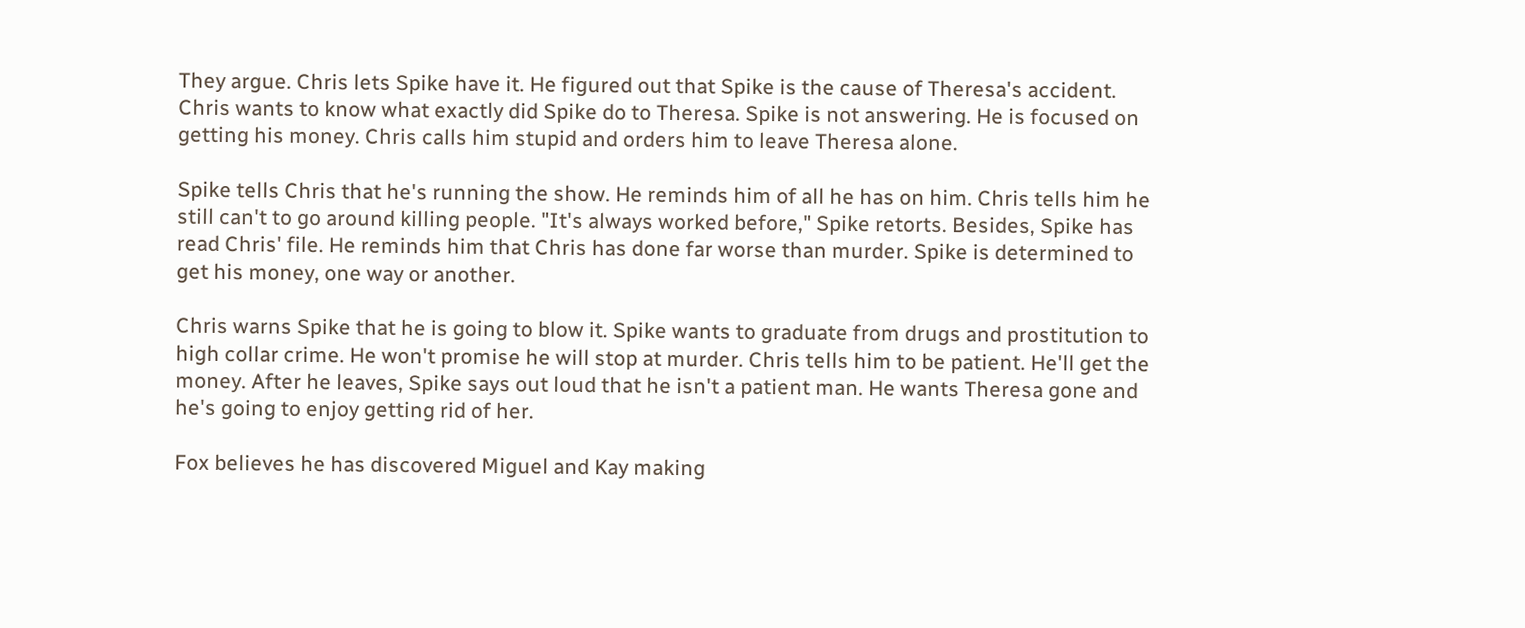They argue. Chris lets Spike have it. He figured out that Spike is the cause of Theresa's accident. Chris wants to know what exactly did Spike do to Theresa. Spike is not answering. He is focused on getting his money. Chris calls him stupid and orders him to leave Theresa alone.

Spike tells Chris that he's running the show. He reminds him of all he has on him. Chris tells him he still can't to go around killing people. "It's always worked before," Spike retorts. Besides, Spike has read Chris' file. He reminds him that Chris has done far worse than murder. Spike is determined to get his money, one way or another.

Chris warns Spike that he is going to blow it. Spike wants to graduate from drugs and prostitution to high collar crime. He won't promise he will stop at murder. Chris tells him to be patient. He'll get the money. After he leaves, Spike says out loud that he isn't a patient man. He wants Theresa gone and he's going to enjoy getting rid of her.

Fox believes he has discovered Miguel and Kay making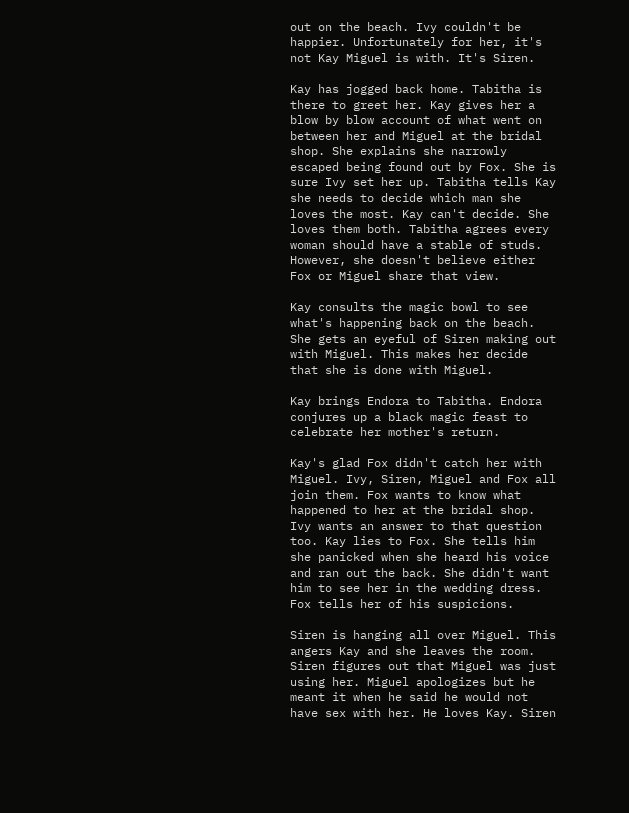out on the beach. Ivy couldn't be happier. Unfortunately for her, it's not Kay Miguel is with. It's Siren.

Kay has jogged back home. Tabitha is there to greet her. Kay gives her a blow by blow account of what went on between her and Miguel at the bridal shop. She explains she narrowly escaped being found out by Fox. She is sure Ivy set her up. Tabitha tells Kay she needs to decide which man she loves the most. Kay can't decide. She loves them both. Tabitha agrees every woman should have a stable of studs. However, she doesn't believe either Fox or Miguel share that view.

Kay consults the magic bowl to see what's happening back on the beach. She gets an eyeful of Siren making out with Miguel. This makes her decide that she is done with Miguel.

Kay brings Endora to Tabitha. Endora conjures up a black magic feast to celebrate her mother's return.

Kay's glad Fox didn't catch her with Miguel. Ivy, Siren, Miguel and Fox all join them. Fox wants to know what happened to her at the bridal shop. Ivy wants an answer to that question too. Kay lies to Fox. She tells him she panicked when she heard his voice and ran out the back. She didn't want him to see her in the wedding dress. Fox tells her of his suspicions.

Siren is hanging all over Miguel. This angers Kay and she leaves the room. Siren figures out that Miguel was just using her. Miguel apologizes but he meant it when he said he would not have sex with her. He loves Kay. Siren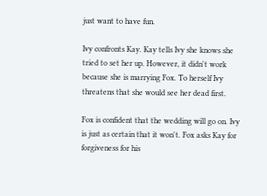just want to have fun.

Ivy confronts Kay. Kay tells Ivy she knows she tried to set her up. However, it didn't work because she is marrying Fox. To herself Ivy threatens that she would see her dead first.

Fox is confident that the wedding will go on. Ivy is just as certain that it won't. Fox asks Kay for forgiveness for his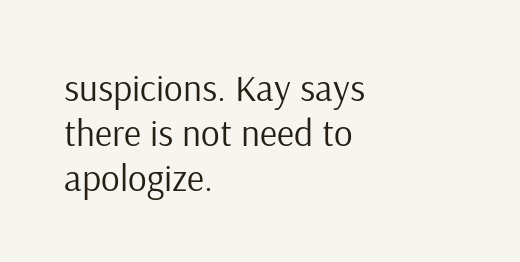suspicions. Kay says there is not need to apologize.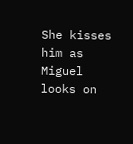She kisses him as Miguel looks on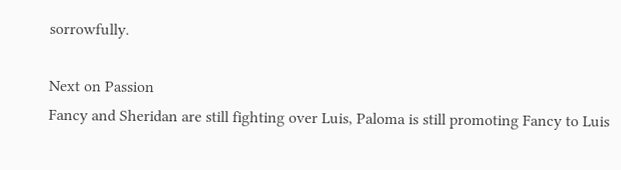sorrowfully.

Next on Passion
Fancy and Sheridan are still fighting over Luis, Paloma is still promoting Fancy to Luis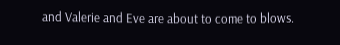and Valerie and Eve are about to come to blows.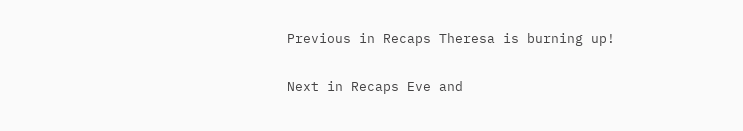Previous in Recaps Theresa is burning up!

Next in Recaps Eve and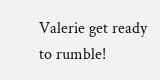Valerie get ready to rumble!